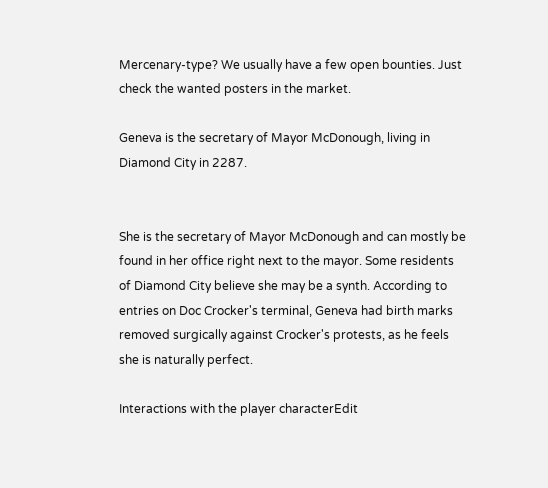Mercenary-type? We usually have a few open bounties. Just check the wanted posters in the market.

Geneva is the secretary of Mayor McDonough, living in Diamond City in 2287.


She is the secretary of Mayor McDonough and can mostly be found in her office right next to the mayor. Some residents of Diamond City believe she may be a synth. According to entries on Doc Crocker's terminal, Geneva had birth marks removed surgically against Crocker's protests, as he feels she is naturally perfect.

Interactions with the player characterEdit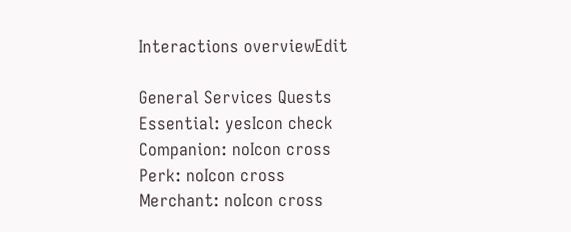Interactions overviewEdit

General Services Quests
Essential: yesIcon check
Companion: noIcon cross
Perk: noIcon cross
Merchant: noIcon cross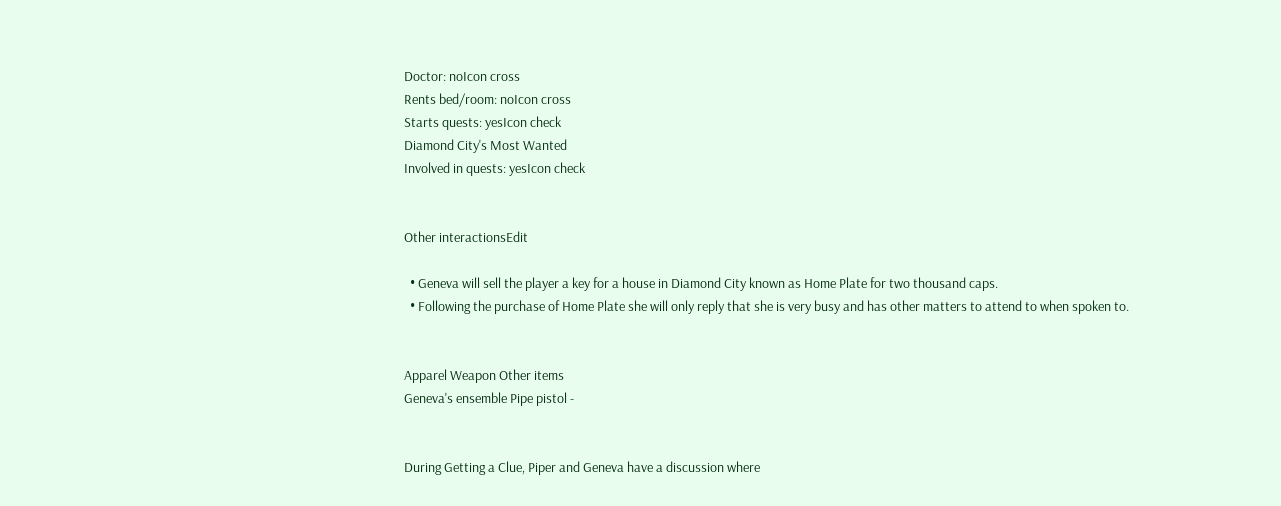Doctor: noIcon cross
Rents bed/room: noIcon cross
Starts quests: yesIcon check
Diamond City's Most Wanted
Involved in quests: yesIcon check


Other interactionsEdit

  • Geneva will sell the player a key for a house in Diamond City known as Home Plate for two thousand caps.
  • Following the purchase of Home Plate she will only reply that she is very busy and has other matters to attend to when spoken to.


Apparel Weapon Other items
Geneva's ensemble Pipe pistol -


During Getting a Clue, Piper and Geneva have a discussion where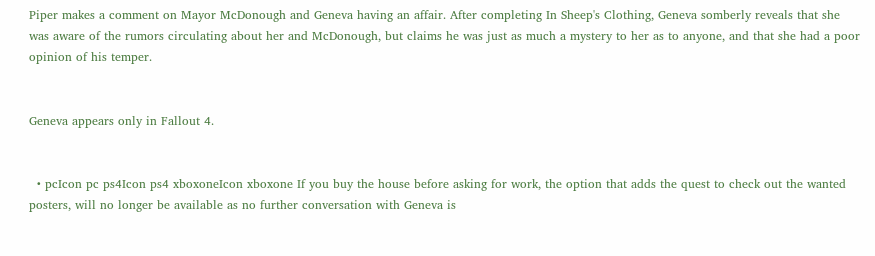Piper makes a comment on Mayor McDonough and Geneva having an affair. After completing In Sheep's Clothing, Geneva somberly reveals that she was aware of the rumors circulating about her and McDonough, but claims he was just as much a mystery to her as to anyone, and that she had a poor opinion of his temper.


Geneva appears only in Fallout 4.


  • pcIcon pc ps4Icon ps4 xboxoneIcon xboxone If you buy the house before asking for work, the option that adds the quest to check out the wanted posters, will no longer be available as no further conversation with Geneva is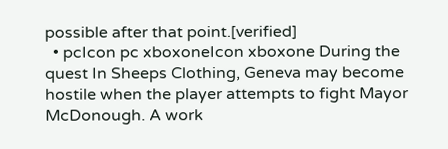possible after that point.[verified]
  • pcIcon pc xboxoneIcon xboxone During the quest In Sheeps Clothing, Geneva may become hostile when the player attempts to fight Mayor McDonough. A work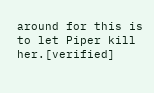around for this is to let Piper kill her.[verified]